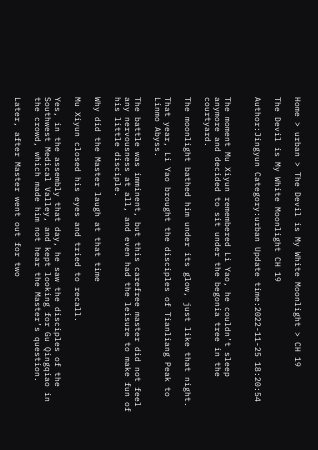Home > urban > The Devil is My White Moonlight > CH 19

The Devil is My White Moonlight CH 19

Author:Jingyun Category:urban Update time:2022-11-25 18:20:54


The moment Mu Xiyun remembered Li Yao, he couldn’t sleep anymore and decided to sit under the begonia tree in the courtyard.

The moonlight bathed him under its glow, just like that night.

That year, Li Yao brought the disciples of Tianliang Peak to Linmo Abyss.

The battle was imminent, but this carefree master did not feel any nervousness at all, and even had the leisure to make fun of his little disciple.

Why did the Master laugh at that time

Mu Xiyun closed his eyes and tried to recall.

Yes, in the assembly that day, he saw the disciples of the Southwest Medical Valley, and kept looking for Gu Qingqiao in the crowd, which made him not hear the Master’s question.

Later, after Master went out for two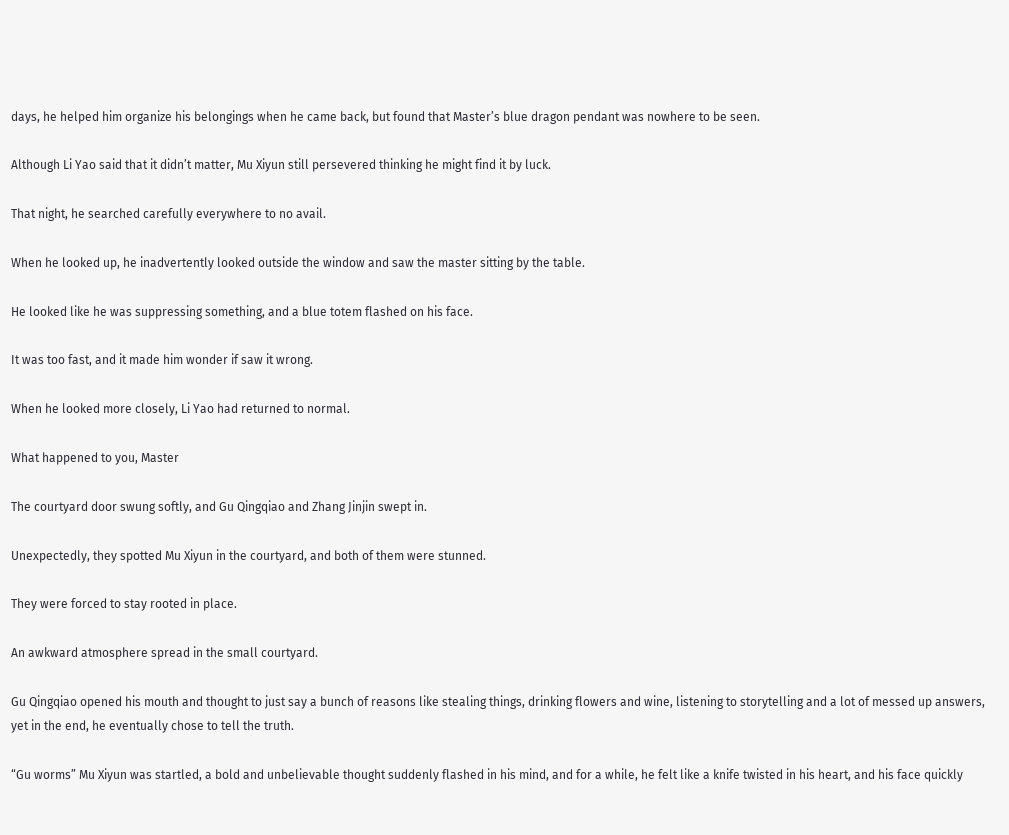days, he helped him organize his belongings when he came back, but found that Master’s blue dragon pendant was nowhere to be seen.

Although Li Yao said that it didn’t matter, Mu Xiyun still persevered thinking he might find it by luck.

That night, he searched carefully everywhere to no avail.

When he looked up, he inadvertently looked outside the window and saw the master sitting by the table.

He looked like he was suppressing something, and a blue totem flashed on his face.

It was too fast, and it made him wonder if saw it wrong.

When he looked more closely, Li Yao had returned to normal.

What happened to you, Master

The courtyard door swung softly, and Gu Qingqiao and Zhang Jinjin swept in.

Unexpectedly, they spotted Mu Xiyun in the courtyard, and both of them were stunned.

They were forced to stay rooted in place.

An awkward atmosphere spread in the small courtyard.

Gu Qingqiao opened his mouth and thought to just say a bunch of reasons like stealing things, drinking flowers and wine, listening to storytelling and a lot of messed up answers, yet in the end, he eventually chose to tell the truth.

“Gu worms” Mu Xiyun was startled, a bold and unbelievable thought suddenly flashed in his mind, and for a while, he felt like a knife twisted in his heart, and his face quickly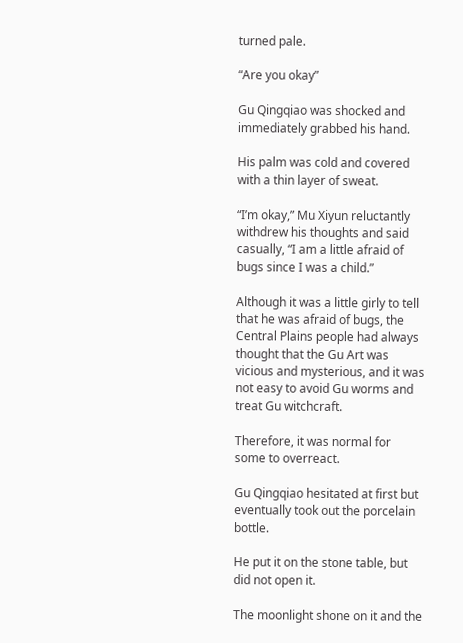turned pale.

“Are you okay”

Gu Qingqiao was shocked and immediately grabbed his hand.

His palm was cold and covered with a thin layer of sweat.

“I’m okay,” Mu Xiyun reluctantly withdrew his thoughts and said casually, “I am a little afraid of bugs since I was a child.”

Although it was a little girly to tell that he was afraid of bugs, the Central Plains people had always thought that the Gu Art was vicious and mysterious, and it was not easy to avoid Gu worms and treat Gu witchcraft.

Therefore, it was normal for some to overreact.

Gu Qingqiao hesitated at first but eventually took out the porcelain bottle.

He put it on the stone table, but did not open it.

The moonlight shone on it and the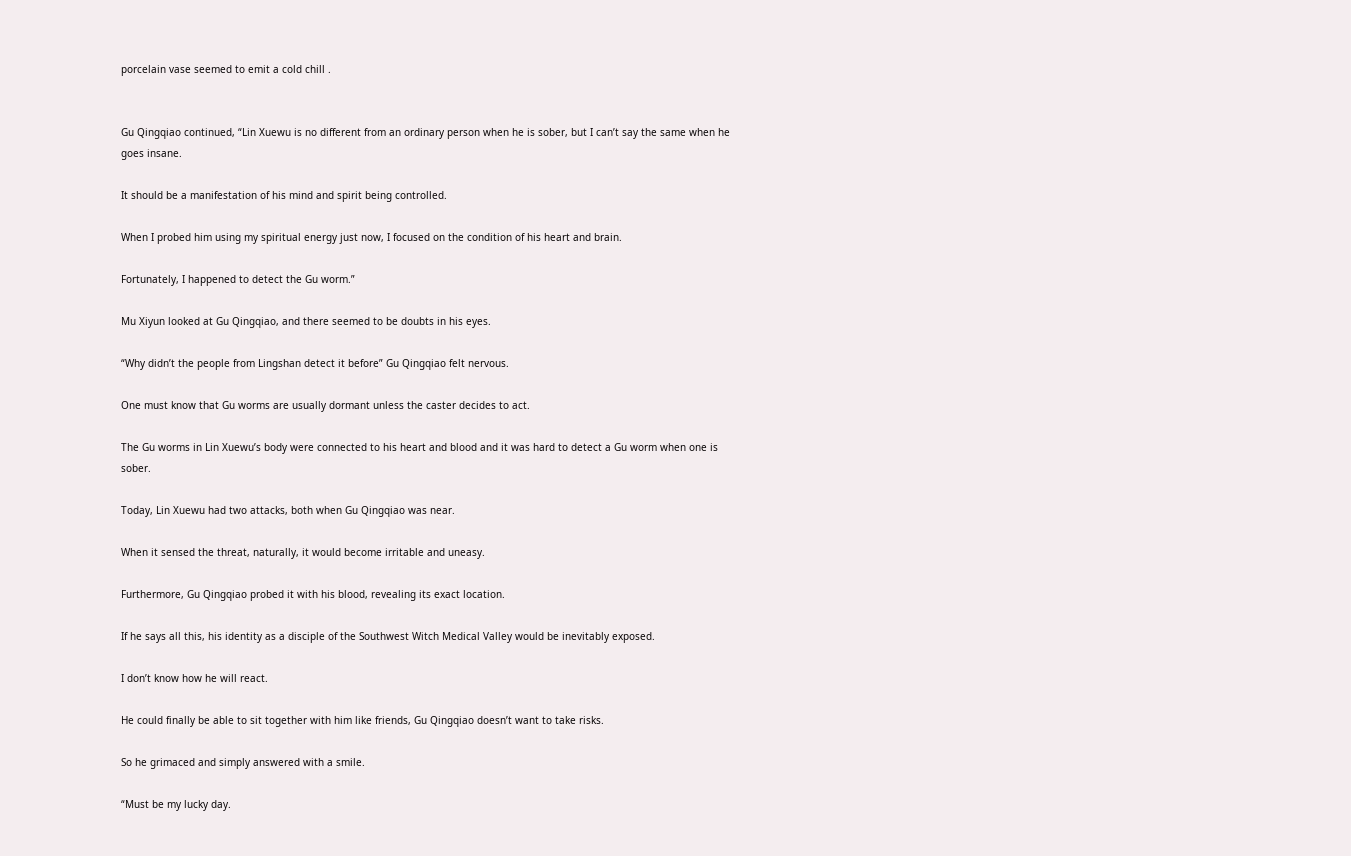porcelain vase seemed to emit a cold chill .


Gu Qingqiao continued, “Lin Xuewu is no different from an ordinary person when he is sober, but I can’t say the same when he goes insane.

It should be a manifestation of his mind and spirit being controlled.

When I probed him using my spiritual energy just now, I focused on the condition of his heart and brain.

Fortunately, I happened to detect the Gu worm.”

Mu Xiyun looked at Gu Qingqiao, and there seemed to be doubts in his eyes.

“Why didn’t the people from Lingshan detect it before” Gu Qingqiao felt nervous.

One must know that Gu worms are usually dormant unless the caster decides to act.

The Gu worms in Lin Xuewu’s body were connected to his heart and blood and it was hard to detect a Gu worm when one is sober.

Today, Lin Xuewu had two attacks, both when Gu Qingqiao was near.

When it sensed the threat, naturally, it would become irritable and uneasy.

Furthermore, Gu Qingqiao probed it with his blood, revealing its exact location.

If he says all this, his identity as a disciple of the Southwest Witch Medical Valley would be inevitably exposed.

I don’t know how he will react.

He could finally be able to sit together with him like friends, Gu Qingqiao doesn’t want to take risks.

So he grimaced and simply answered with a smile.

“Must be my lucky day.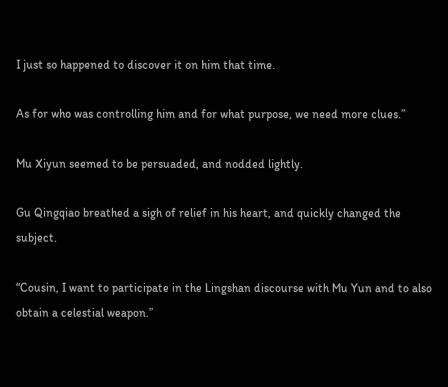I just so happened to discover it on him that time.

As for who was controlling him and for what purpose, we need more clues.”

Mu Xiyun seemed to be persuaded, and nodded lightly.

Gu Qingqiao breathed a sigh of relief in his heart, and quickly changed the subject.

“Cousin, I want to participate in the Lingshan discourse with Mu Yun and to also obtain a celestial weapon.”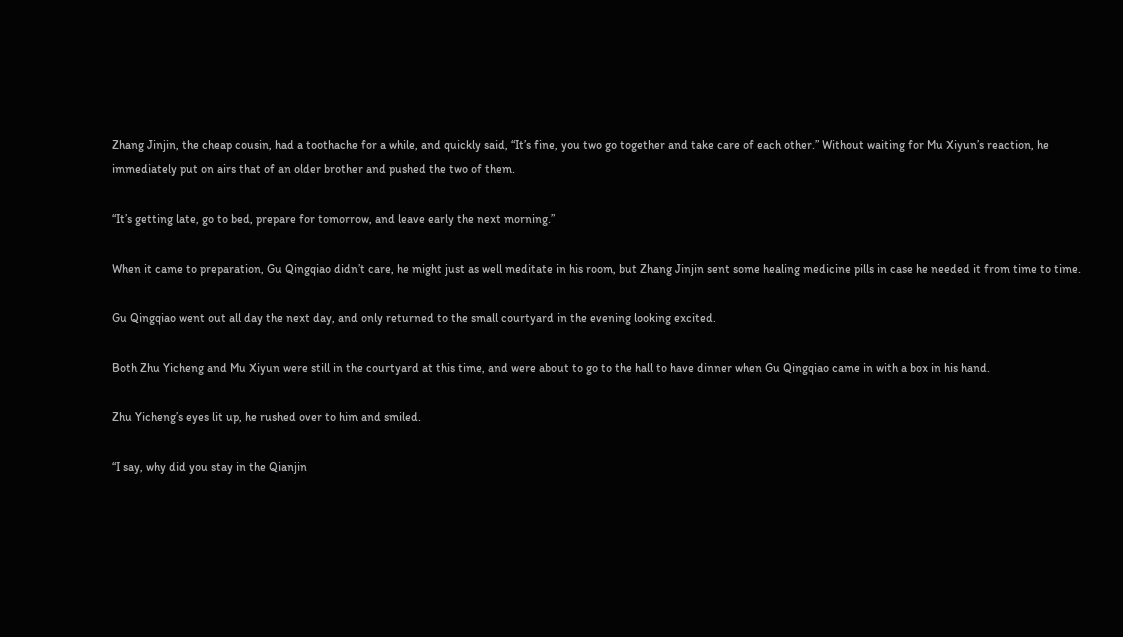Zhang Jinjin, the cheap cousin, had a toothache for a while, and quickly said, “It’s fine, you two go together and take care of each other.” Without waiting for Mu Xiyun’s reaction, he immediately put on airs that of an older brother and pushed the two of them.

“It’s getting late, go to bed, prepare for tomorrow, and leave early the next morning.”

When it came to preparation, Gu Qingqiao didn’t care, he might just as well meditate in his room, but Zhang Jinjin sent some healing medicine pills in case he needed it from time to time.

Gu Qingqiao went out all day the next day, and only returned to the small courtyard in the evening looking excited.

Both Zhu Yicheng and Mu Xiyun were still in the courtyard at this time, and were about to go to the hall to have dinner when Gu Qingqiao came in with a box in his hand.

Zhu Yicheng’s eyes lit up, he rushed over to him and smiled.

“I say, why did you stay in the Qianjin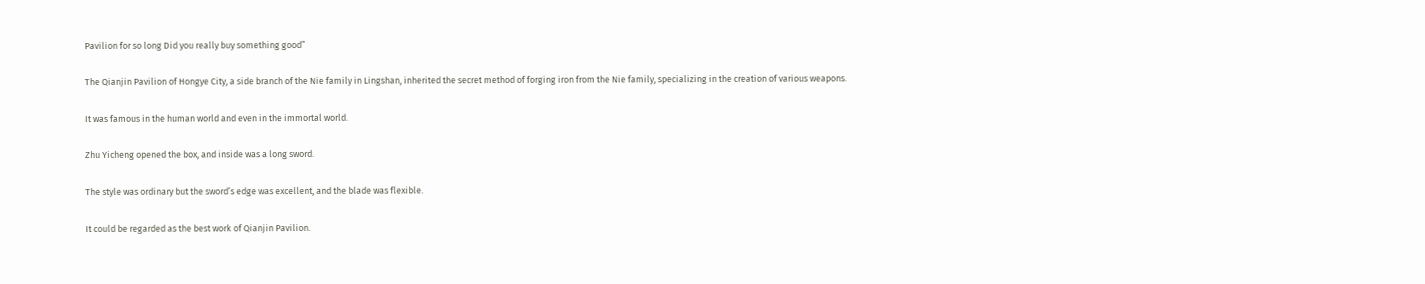Pavilion for so long Did you really buy something good”

The Qianjin Pavilion of Hongye City, a side branch of the Nie family in Lingshan, inherited the secret method of forging iron from the Nie family, specializing in the creation of various weapons.

It was famous in the human world and even in the immortal world.

Zhu Yicheng opened the box, and inside was a long sword.

The style was ordinary but the sword’s edge was excellent, and the blade was flexible.

It could be regarded as the best work of Qianjin Pavilion.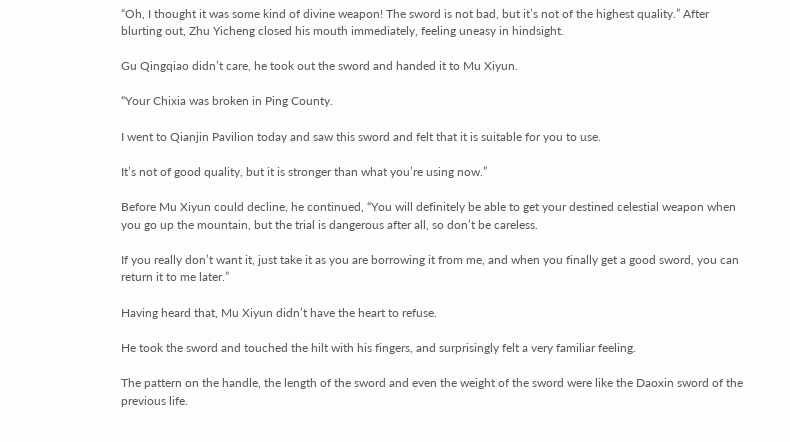“Oh, I thought it was some kind of divine weapon! The sword is not bad, but it’s not of the highest quality.” After blurting out, Zhu Yicheng closed his mouth immediately, feeling uneasy in hindsight.

Gu Qingqiao didn’t care, he took out the sword and handed it to Mu Xiyun.

“Your Chixia was broken in Ping County.

I went to Qianjin Pavilion today and saw this sword and felt that it is suitable for you to use.

It’s not of good quality, but it is stronger than what you’re using now.”

Before Mu Xiyun could decline, he continued, “You will definitely be able to get your destined celestial weapon when you go up the mountain, but the trial is dangerous after all, so don’t be careless.

If you really don’t want it, just take it as you are borrowing it from me, and when you finally get a good sword, you can return it to me later.”

Having heard that, Mu Xiyun didn’t have the heart to refuse.

He took the sword and touched the hilt with his fingers, and surprisingly felt a very familiar feeling.

The pattern on the handle, the length of the sword and even the weight of the sword were like the Daoxin sword of the previous life.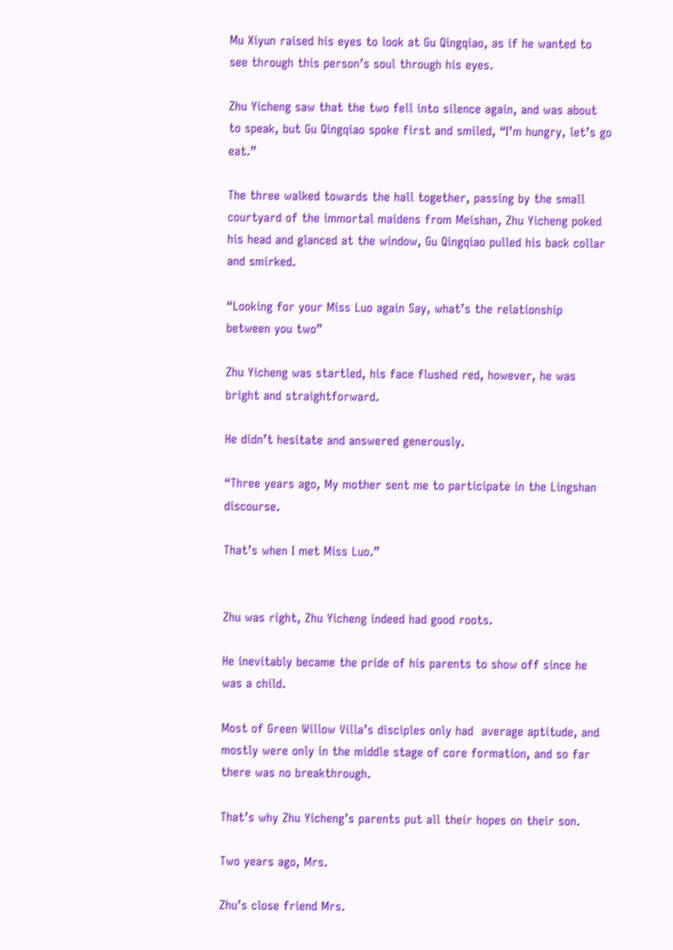Mu Xiyun raised his eyes to look at Gu Qingqiao, as if he wanted to see through this person’s soul through his eyes.

Zhu Yicheng saw that the two fell into silence again, and was about to speak, but Gu Qingqiao spoke first and smiled, “I’m hungry, let’s go eat.”

The three walked towards the hall together, passing by the small courtyard of the immortal maidens from Meishan, Zhu Yicheng poked his head and glanced at the window, Gu Qingqiao pulled his back collar and smirked.

“Looking for your Miss Luo again Say, what’s the relationship between you two”

Zhu Yicheng was startled, his face flushed red, however, he was bright and straightforward.

He didn’t hesitate and answered generously.

“Three years ago, My mother sent me to participate in the Lingshan discourse.

That’s when I met Miss Luo.”


Zhu was right, Zhu Yicheng indeed had good roots.

He inevitably became the pride of his parents to show off since he was a child.

Most of Green Willow Villa’s disciples only had  average aptitude, and mostly were only in the middle stage of core formation, and so far there was no breakthrough.

That’s why Zhu Yicheng’s parents put all their hopes on their son.

Two years ago, Mrs.

Zhu’s close friend Mrs.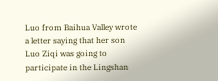Luo from Baihua Valley wrote a letter saying that her son Luo Ziqi was going to participate in the Lingshan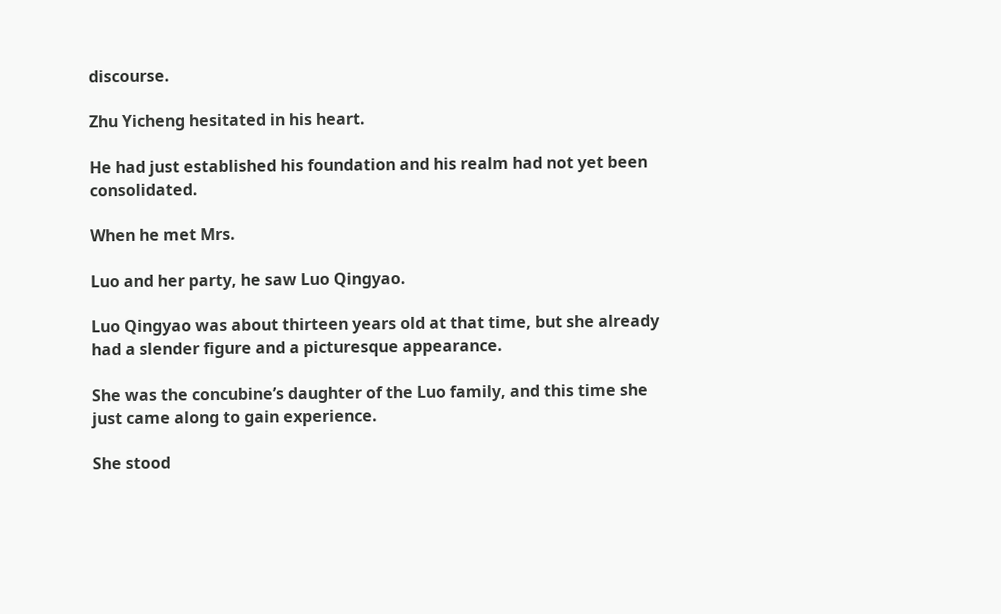discourse.

Zhu Yicheng hesitated in his heart.

He had just established his foundation and his realm had not yet been consolidated.

When he met Mrs.

Luo and her party, he saw Luo Qingyao.

Luo Qingyao was about thirteen years old at that time, but she already had a slender figure and a picturesque appearance.

She was the concubine’s daughter of the Luo family, and this time she just came along to gain experience.

She stood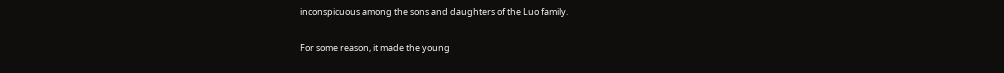inconspicuous among the sons and daughters of the Luo family.

For some reason, it made the young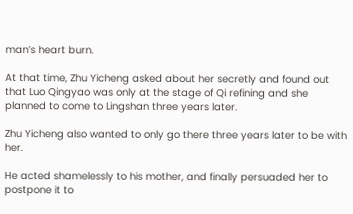man’s heart burn.

At that time, Zhu Yicheng asked about her secretly and found out that Luo Qingyao was only at the stage of Qi refining and she planned to come to Lingshan three years later.

Zhu Yicheng also wanted to only go there three years later to be with her.

He acted shamelessly to his mother, and finally persuaded her to postpone it to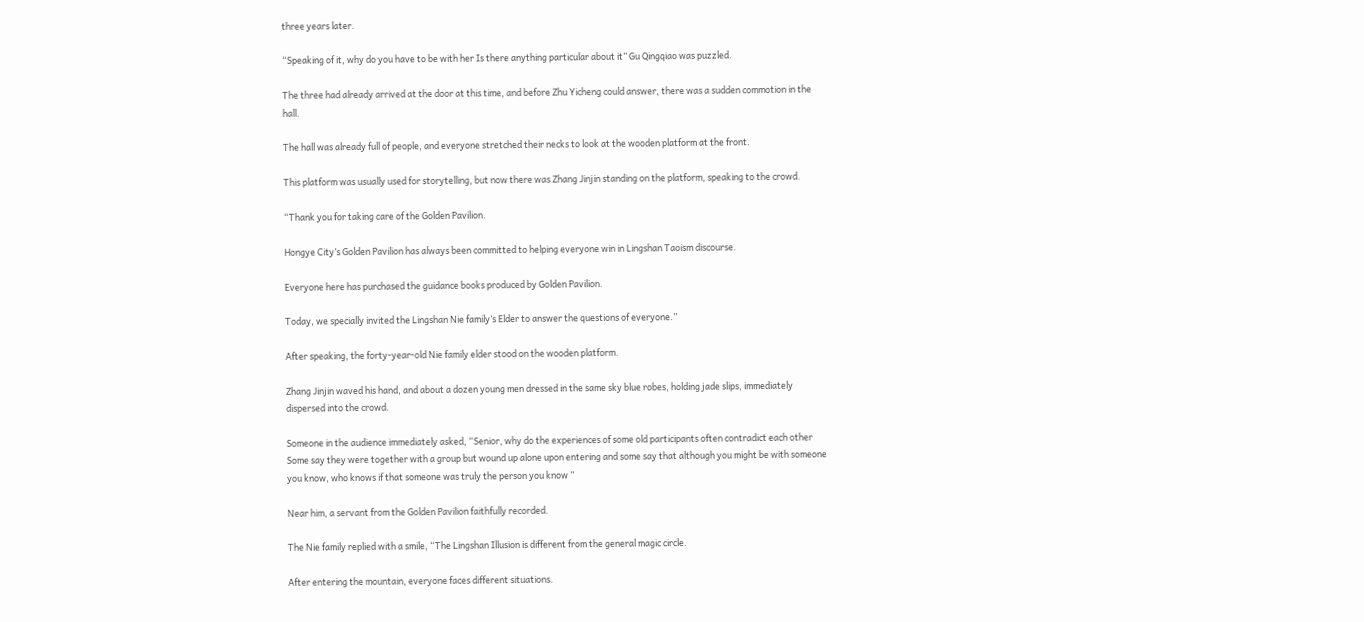three years later.

“Speaking of it, why do you have to be with her Is there anything particular about it” Gu Qingqiao was puzzled.

The three had already arrived at the door at this time, and before Zhu Yicheng could answer, there was a sudden commotion in the hall.

The hall was already full of people, and everyone stretched their necks to look at the wooden platform at the front.

This platform was usually used for storytelling, but now there was Zhang Jinjin standing on the platform, speaking to the crowd.

“Thank you for taking care of the Golden Pavilion.

Hongye City’s Golden Pavilion has always been committed to helping everyone win in Lingshan Taoism discourse.

Everyone here has purchased the guidance books produced by Golden Pavilion.

Today, we specially invited the Lingshan Nie family’s Elder to answer the questions of everyone.”

After speaking, the forty-year-old Nie family elder stood on the wooden platform.

Zhang Jinjin waved his hand, and about a dozen young men dressed in the same sky blue robes, holding jade slips, immediately dispersed into the crowd.

Someone in the audience immediately asked, “Senior, why do the experiences of some old participants often contradict each other Some say they were together with a group but wound up alone upon entering and some say that although you might be with someone you know, who knows if that someone was truly the person you know ”

Near him, a servant from the Golden Pavilion faithfully recorded.

The Nie family replied with a smile, “The Lingshan Illusion is different from the general magic circle.

After entering the mountain, everyone faces different situations.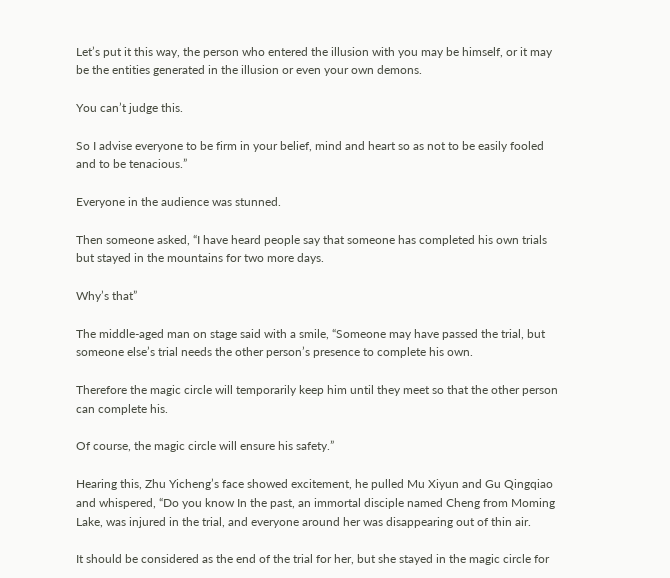Let’s put it this way, the person who entered the illusion with you may be himself, or it may be the entities generated in the illusion or even your own demons.

You can’t judge this.

So I advise everyone to be firm in your belief, mind and heart so as not to be easily fooled and to be tenacious.”

Everyone in the audience was stunned.

Then someone asked, “I have heard people say that someone has completed his own trials but stayed in the mountains for two more days.

Why’s that”

The middle-aged man on stage said with a smile, “Someone may have passed the trial, but someone else’s trial needs the other person’s presence to complete his own.

Therefore the magic circle will temporarily keep him until they meet so that the other person can complete his.

Of course, the magic circle will ensure his safety.”

Hearing this, Zhu Yicheng’s face showed excitement, he pulled Mu Xiyun and Gu Qingqiao and whispered, “Do you know In the past, an immortal disciple named Cheng from Moming Lake, was injured in the trial, and everyone around her was disappearing out of thin air.

It should be considered as the end of the trial for her, but she stayed in the magic circle for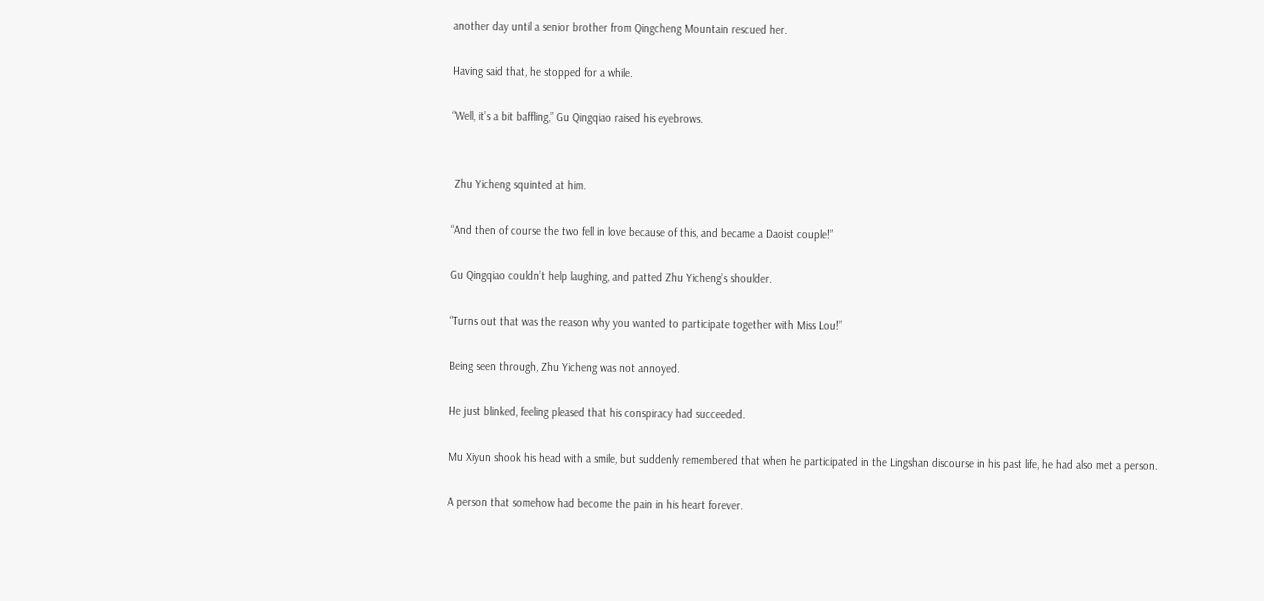another day until a senior brother from Qingcheng Mountain rescued her.

Having said that, he stopped for a while.

“Well, it’s a bit baffling,” Gu Qingqiao raised his eyebrows.


 Zhu Yicheng squinted at him.

“And then of course the two fell in love because of this, and became a Daoist couple!”

Gu Qingqiao couldn’t help laughing, and patted Zhu Yicheng’s shoulder.

“Turns out that was the reason why you wanted to participate together with Miss Lou!”

Being seen through, Zhu Yicheng was not annoyed.

He just blinked, feeling pleased that his conspiracy had succeeded.

Mu Xiyun shook his head with a smile, but suddenly remembered that when he participated in the Lingshan discourse in his past life, he had also met a person.

A person that somehow had become the pain in his heart forever.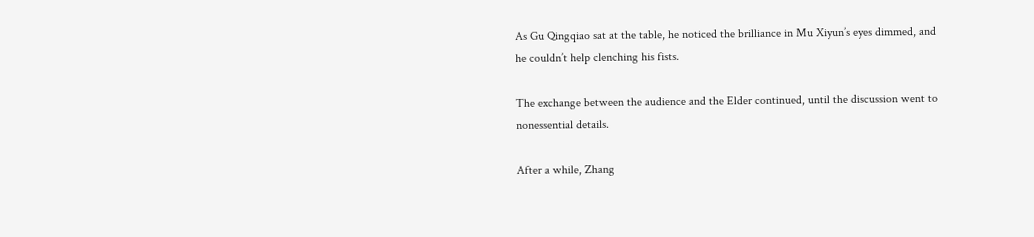As Gu Qingqiao sat at the table, he noticed the brilliance in Mu Xiyun’s eyes dimmed, and he couldn’t help clenching his fists.

The exchange between the audience and the Elder continued, until the discussion went to nonessential details.

After a while, Zhang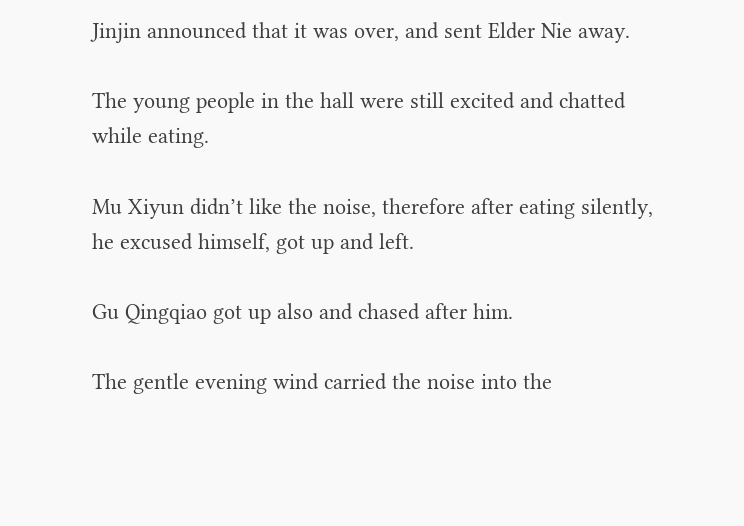Jinjin announced that it was over, and sent Elder Nie away.

The young people in the hall were still excited and chatted while eating.

Mu Xiyun didn’t like the noise, therefore after eating silently, he excused himself, got up and left.

Gu Qingqiao got up also and chased after him.

The gentle evening wind carried the noise into the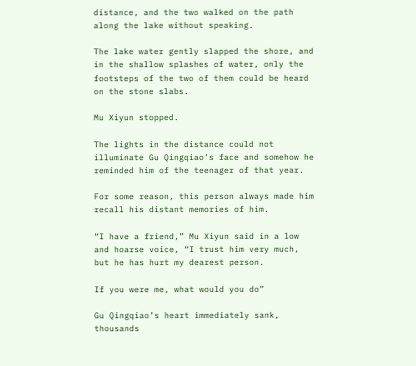distance, and the two walked on the path along the lake without speaking.

The lake water gently slapped the shore, and in the shallow splashes of water, only the footsteps of the two of them could be heard on the stone slabs.

Mu Xiyun stopped.

The lights in the distance could not illuminate Gu Qingqiao’s face and somehow he reminded him of the teenager of that year.

For some reason, this person always made him recall his distant memories of him.

“I have a friend,” Mu Xiyun said in a low and hoarse voice, “I trust him very much, but he has hurt my dearest person.

If you were me, what would you do”

Gu Qingqiao’s heart immediately sank, thousands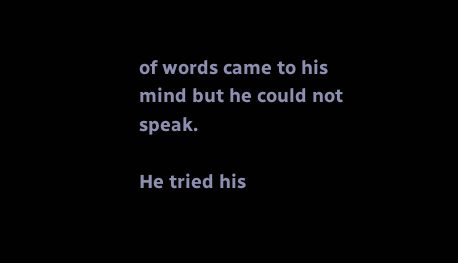of words came to his mind but he could not speak.

He tried his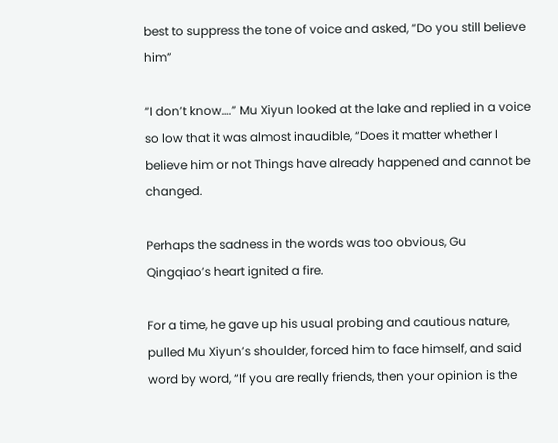best to suppress the tone of voice and asked, “Do you still believe him”

“I don’t know….” Mu Xiyun looked at the lake and replied in a voice so low that it was almost inaudible, “Does it matter whether I believe him or not Things have already happened and cannot be changed.

Perhaps the sadness in the words was too obvious, Gu Qingqiao’s heart ignited a fire.

For a time, he gave up his usual probing and cautious nature, pulled Mu Xiyun’s shoulder, forced him to face himself, and said word by word, “If you are really friends, then your opinion is the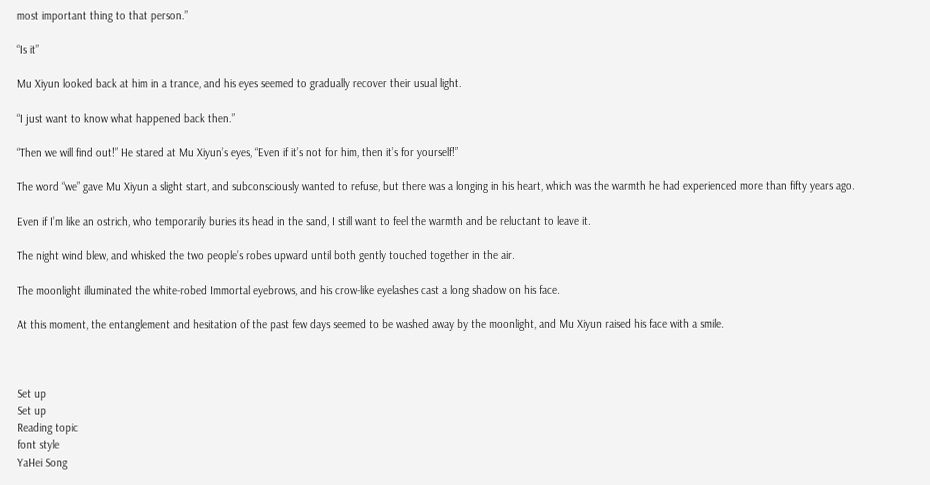most important thing to that person.”

“Is it”

Mu Xiyun looked back at him in a trance, and his eyes seemed to gradually recover their usual light.

“I just want to know what happened back then.”

“Then we will find out!” He stared at Mu Xiyun’s eyes, “Even if it’s not for him, then it’s for yourself!”

The word “we” gave Mu Xiyun a slight start, and subconsciously wanted to refuse, but there was a longing in his heart, which was the warmth he had experienced more than fifty years ago.

Even if I’m like an ostrich, who temporarily buries its head in the sand, I still want to feel the warmth and be reluctant to leave it.

The night wind blew, and whisked the two people’s robes upward until both gently touched together in the air.

The moonlight illuminated the white-robed Immortal eyebrows, and his crow-like eyelashes cast a long shadow on his face.

At this moment, the entanglement and hesitation of the past few days seemed to be washed away by the moonlight, and Mu Xiyun raised his face with a smile.



Set up
Set up
Reading topic
font style
YaHei Song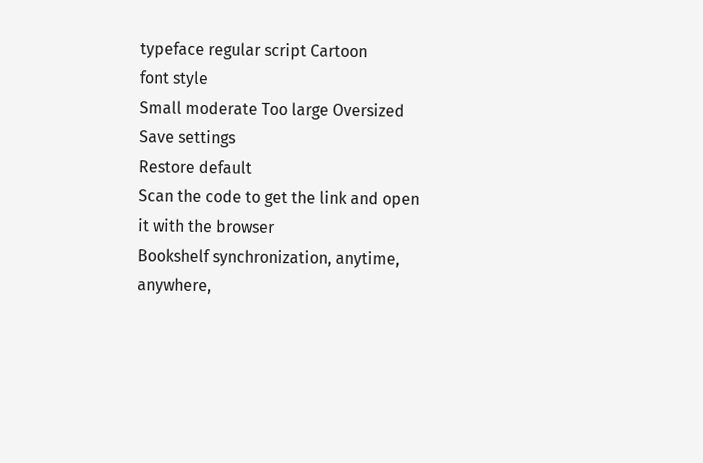typeface regular script Cartoon
font style
Small moderate Too large Oversized
Save settings
Restore default
Scan the code to get the link and open it with the browser
Bookshelf synchronization, anytime, anywhere,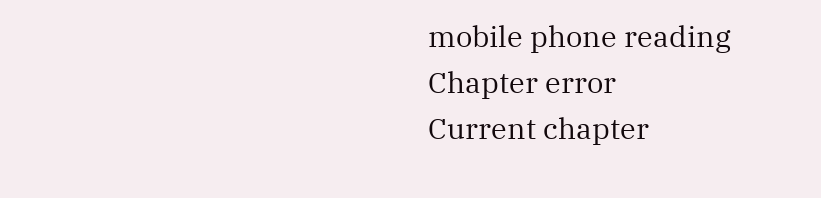mobile phone reading
Chapter error
Current chapter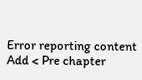Error reporting content
Add < Pre chapter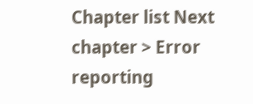Chapter list Next chapter > Error reporting